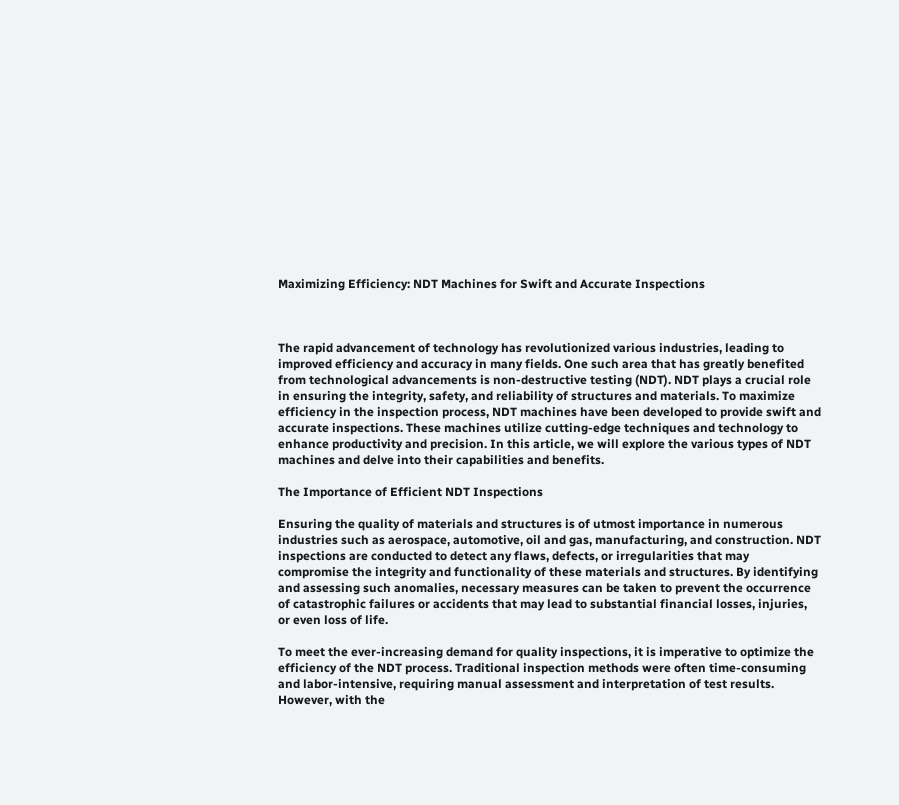Maximizing Efficiency: NDT Machines for Swift and Accurate Inspections



The rapid advancement of technology has revolutionized various industries, leading to improved efficiency and accuracy in many fields. One such area that has greatly benefited from technological advancements is non-destructive testing (NDT). NDT plays a crucial role in ensuring the integrity, safety, and reliability of structures and materials. To maximize efficiency in the inspection process, NDT machines have been developed to provide swift and accurate inspections. These machines utilize cutting-edge techniques and technology to enhance productivity and precision. In this article, we will explore the various types of NDT machines and delve into their capabilities and benefits.

The Importance of Efficient NDT Inspections

Ensuring the quality of materials and structures is of utmost importance in numerous industries such as aerospace, automotive, oil and gas, manufacturing, and construction. NDT inspections are conducted to detect any flaws, defects, or irregularities that may compromise the integrity and functionality of these materials and structures. By identifying and assessing such anomalies, necessary measures can be taken to prevent the occurrence of catastrophic failures or accidents that may lead to substantial financial losses, injuries, or even loss of life.

To meet the ever-increasing demand for quality inspections, it is imperative to optimize the efficiency of the NDT process. Traditional inspection methods were often time-consuming and labor-intensive, requiring manual assessment and interpretation of test results. However, with the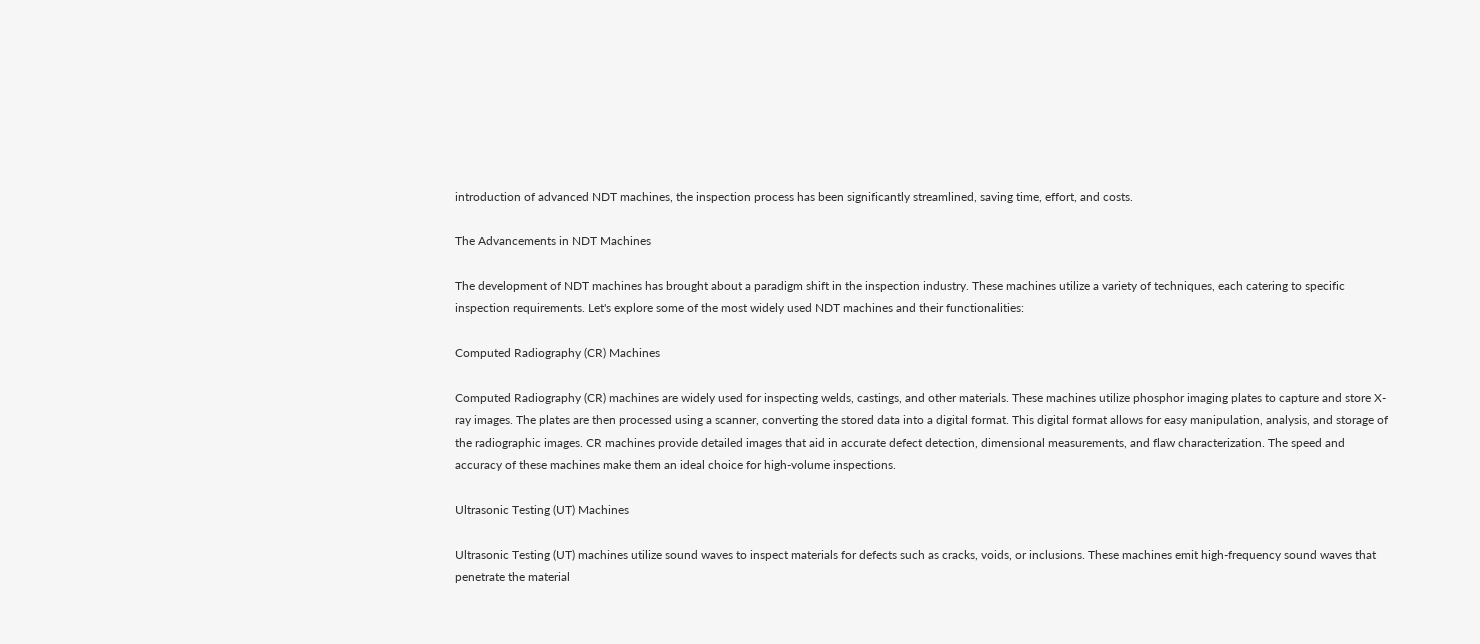introduction of advanced NDT machines, the inspection process has been significantly streamlined, saving time, effort, and costs.

The Advancements in NDT Machines

The development of NDT machines has brought about a paradigm shift in the inspection industry. These machines utilize a variety of techniques, each catering to specific inspection requirements. Let's explore some of the most widely used NDT machines and their functionalities:

Computed Radiography (CR) Machines

Computed Radiography (CR) machines are widely used for inspecting welds, castings, and other materials. These machines utilize phosphor imaging plates to capture and store X-ray images. The plates are then processed using a scanner, converting the stored data into a digital format. This digital format allows for easy manipulation, analysis, and storage of the radiographic images. CR machines provide detailed images that aid in accurate defect detection, dimensional measurements, and flaw characterization. The speed and accuracy of these machines make them an ideal choice for high-volume inspections.

Ultrasonic Testing (UT) Machines

Ultrasonic Testing (UT) machines utilize sound waves to inspect materials for defects such as cracks, voids, or inclusions. These machines emit high-frequency sound waves that penetrate the material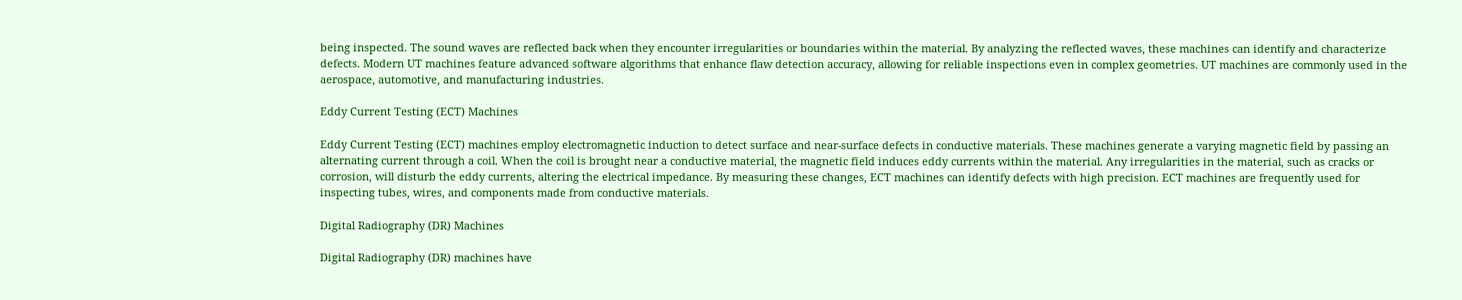being inspected. The sound waves are reflected back when they encounter irregularities or boundaries within the material. By analyzing the reflected waves, these machines can identify and characterize defects. Modern UT machines feature advanced software algorithms that enhance flaw detection accuracy, allowing for reliable inspections even in complex geometries. UT machines are commonly used in the aerospace, automotive, and manufacturing industries.

Eddy Current Testing (ECT) Machines

Eddy Current Testing (ECT) machines employ electromagnetic induction to detect surface and near-surface defects in conductive materials. These machines generate a varying magnetic field by passing an alternating current through a coil. When the coil is brought near a conductive material, the magnetic field induces eddy currents within the material. Any irregularities in the material, such as cracks or corrosion, will disturb the eddy currents, altering the electrical impedance. By measuring these changes, ECT machines can identify defects with high precision. ECT machines are frequently used for inspecting tubes, wires, and components made from conductive materials.

Digital Radiography (DR) Machines

Digital Radiography (DR) machines have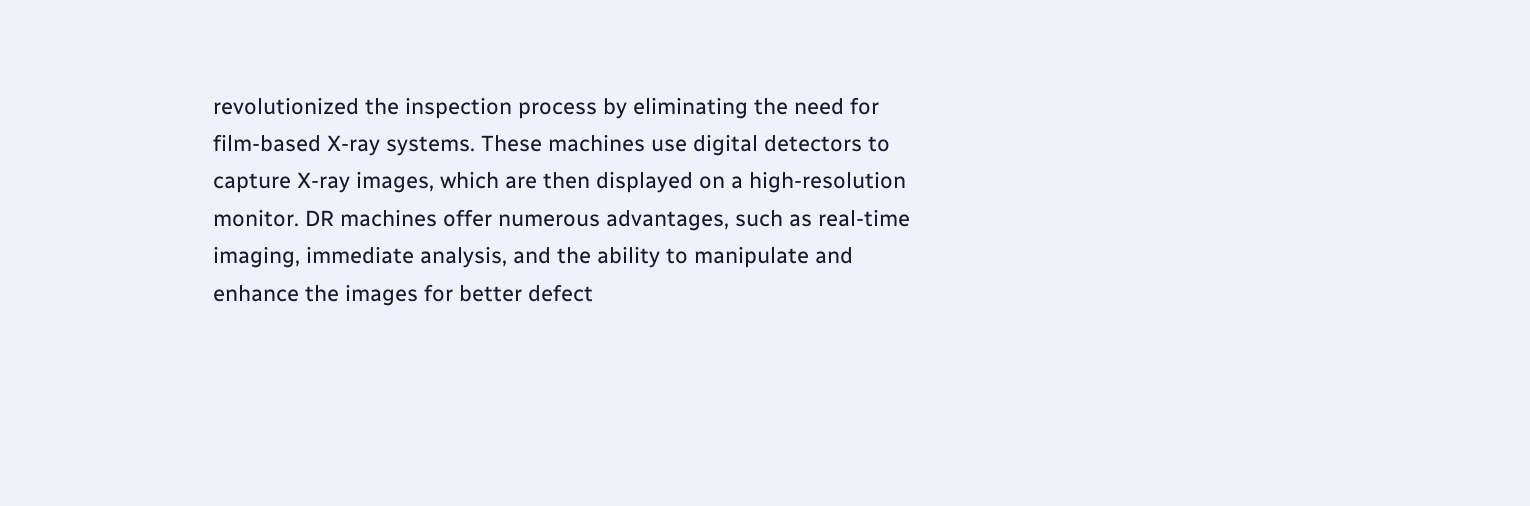revolutionized the inspection process by eliminating the need for film-based X-ray systems. These machines use digital detectors to capture X-ray images, which are then displayed on a high-resolution monitor. DR machines offer numerous advantages, such as real-time imaging, immediate analysis, and the ability to manipulate and enhance the images for better defect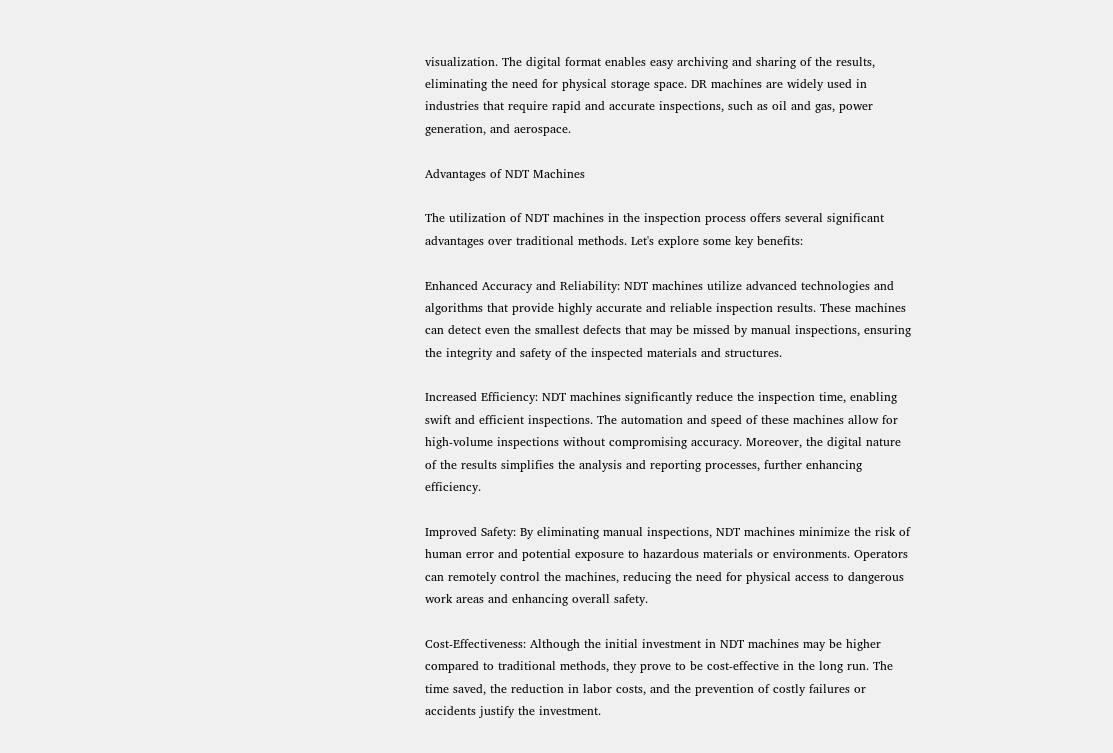visualization. The digital format enables easy archiving and sharing of the results, eliminating the need for physical storage space. DR machines are widely used in industries that require rapid and accurate inspections, such as oil and gas, power generation, and aerospace.

Advantages of NDT Machines

The utilization of NDT machines in the inspection process offers several significant advantages over traditional methods. Let's explore some key benefits:

Enhanced Accuracy and Reliability: NDT machines utilize advanced technologies and algorithms that provide highly accurate and reliable inspection results. These machines can detect even the smallest defects that may be missed by manual inspections, ensuring the integrity and safety of the inspected materials and structures.

Increased Efficiency: NDT machines significantly reduce the inspection time, enabling swift and efficient inspections. The automation and speed of these machines allow for high-volume inspections without compromising accuracy. Moreover, the digital nature of the results simplifies the analysis and reporting processes, further enhancing efficiency.

Improved Safety: By eliminating manual inspections, NDT machines minimize the risk of human error and potential exposure to hazardous materials or environments. Operators can remotely control the machines, reducing the need for physical access to dangerous work areas and enhancing overall safety.

Cost-Effectiveness: Although the initial investment in NDT machines may be higher compared to traditional methods, they prove to be cost-effective in the long run. The time saved, the reduction in labor costs, and the prevention of costly failures or accidents justify the investment.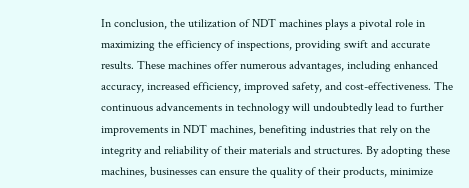In conclusion, the utilization of NDT machines plays a pivotal role in maximizing the efficiency of inspections, providing swift and accurate results. These machines offer numerous advantages, including enhanced accuracy, increased efficiency, improved safety, and cost-effectiveness. The continuous advancements in technology will undoubtedly lead to further improvements in NDT machines, benefiting industries that rely on the integrity and reliability of their materials and structures. By adopting these machines, businesses can ensure the quality of their products, minimize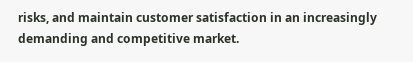risks, and maintain customer satisfaction in an increasingly demanding and competitive market.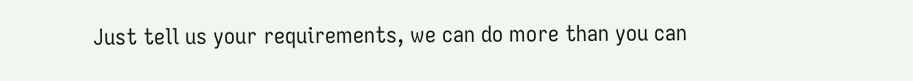Just tell us your requirements, we can do more than you can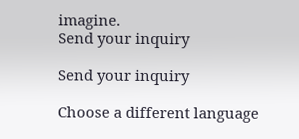imagine.
Send your inquiry

Send your inquiry

Choose a different language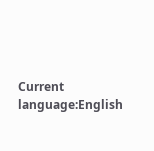Current language:English